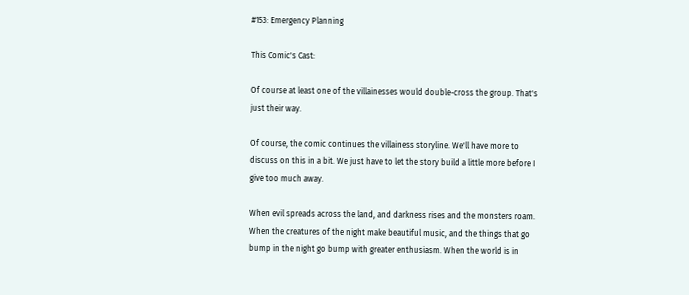#153: Emergency Planning

This Comic's Cast:

Of course at least one of the villainesses would double-cross the group. That's just their way.

Of course, the comic continues the villainess storyline. We'll have more to discuss on this in a bit. We just have to let the story build a little more before I give too much away.

When evil spreads across the land, and darkness rises and the monsters roam. When the creatures of the night make beautiful music, and the things that go bump in the night go bump with greater enthusiasm. When the world is in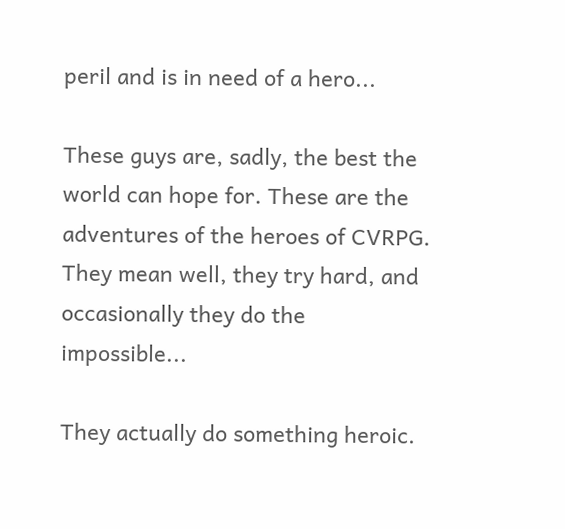peril and is in need of a hero...

These guys are, sadly, the best the world can hope for. These are the adventures of the heroes of CVRPG. They mean well, they try hard, and occasionally they do the impossible...

They actually do something heroic.